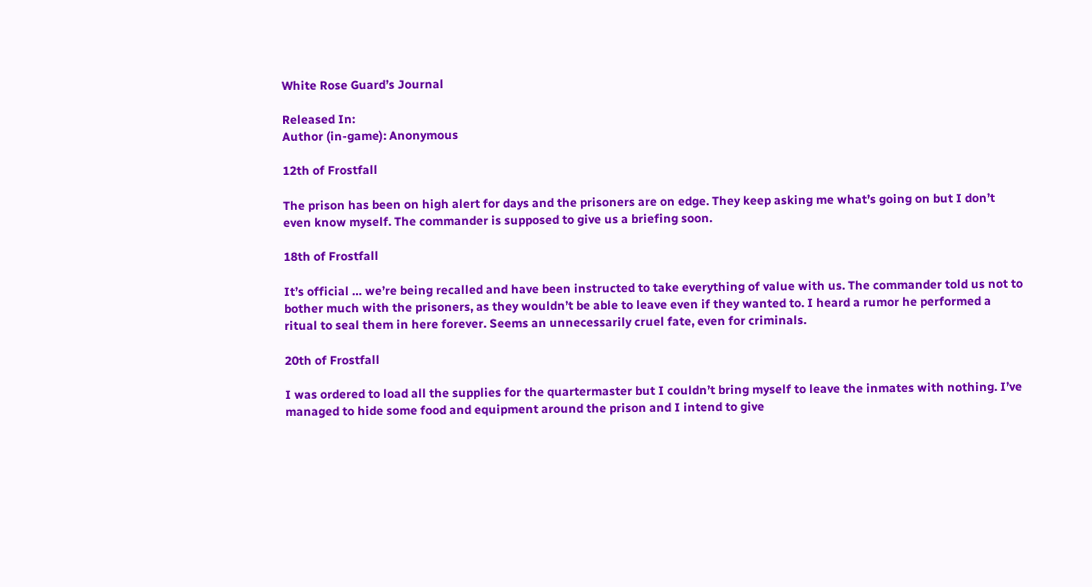White Rose Guard’s Journal

Released In:
Author (in-game): Anonymous

12th of Frostfall

The prison has been on high alert for days and the prisoners are on edge. They keep asking me what’s going on but I don’t even know myself. The commander is supposed to give us a briefing soon.

18th of Frostfall

It’s official … we’re being recalled and have been instructed to take everything of value with us. The commander told us not to bother much with the prisoners, as they wouldn’t be able to leave even if they wanted to. I heard a rumor he performed a ritual to seal them in here forever. Seems an unnecessarily cruel fate, even for criminals.

20th of Frostfall

I was ordered to load all the supplies for the quartermaster but I couldn’t bring myself to leave the inmates with nothing. I’ve managed to hide some food and equipment around the prison and I intend to give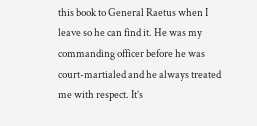this book to General Raetus when I leave so he can find it. He was my commanding officer before he was court-martialed and he always treated me with respect. It’s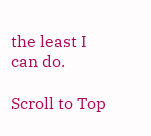the least I can do.

Scroll to Top